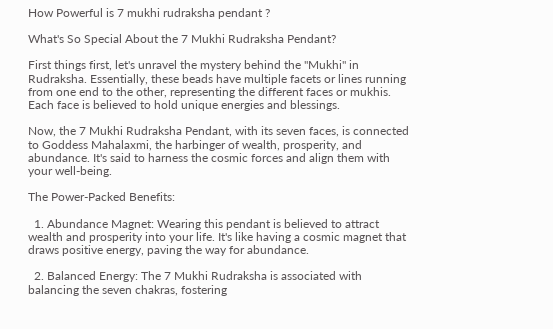How Powerful is 7 mukhi rudraksha pendant ?

What's So Special About the 7 Mukhi Rudraksha Pendant?

First things first, let's unravel the mystery behind the "Mukhi" in Rudraksha. Essentially, these beads have multiple facets or lines running from one end to the other, representing the different faces or mukhis. Each face is believed to hold unique energies and blessings.

Now, the 7 Mukhi Rudraksha Pendant, with its seven faces, is connected to Goddess Mahalaxmi, the harbinger of wealth, prosperity, and abundance. It's said to harness the cosmic forces and align them with your well-being.

The Power-Packed Benefits:

  1. Abundance Magnet: Wearing this pendant is believed to attract wealth and prosperity into your life. It's like having a cosmic magnet that draws positive energy, paving the way for abundance.

  2. Balanced Energy: The 7 Mukhi Rudraksha is associated with balancing the seven chakras, fostering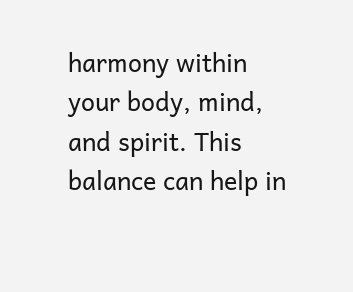harmony within your body, mind, and spirit. This balance can help in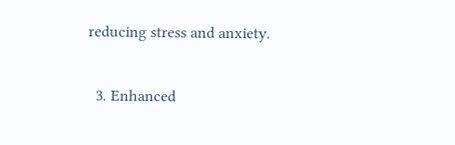reducing stress and anxiety.

  3. Enhanced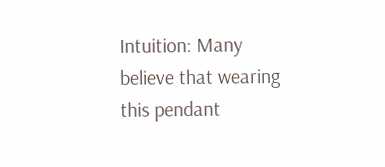Intuition: Many believe that wearing this pendant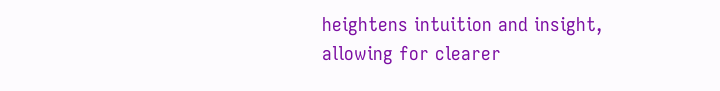heightens intuition and insight, allowing for clearer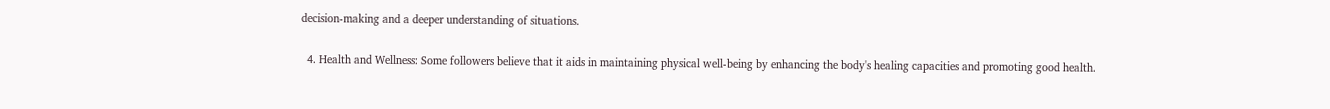decision-making and a deeper understanding of situations.

  4. Health and Wellness: Some followers believe that it aids in maintaining physical well-being by enhancing the body's healing capacities and promoting good health.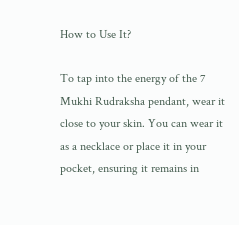How to Use It?

To tap into the energy of the 7 Mukhi Rudraksha pendant, wear it close to your skin. You can wear it as a necklace or place it in your pocket, ensuring it remains in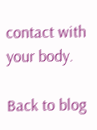contact with your body.

Back to blog